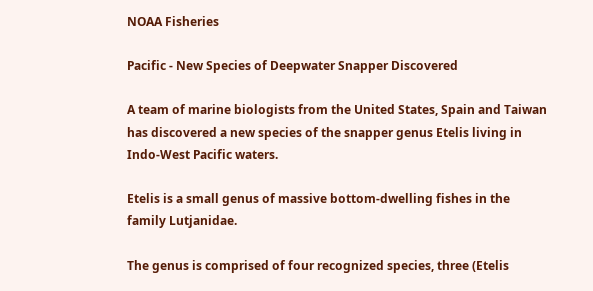NOAA Fisheries

Pacific - New Species of Deepwater Snapper Discovered

A team of marine biologists from the United States, Spain and Taiwan has discovered a new species of the snapper genus Etelis living in Indo-West Pacific waters.

Etelis is a small genus of massive bottom-dwelling fishes in the family Lutjanidae.

The genus is comprised of four recognized species, three (Etelis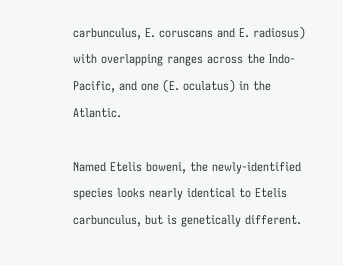carbunculus, E. coruscans and E. radiosus) with overlapping ranges across the Indo-Pacific, and one (E. oculatus) in the Atlantic.

Named Etelis boweni, the newly-identified species looks nearly identical to Etelis carbunculus, but is genetically different.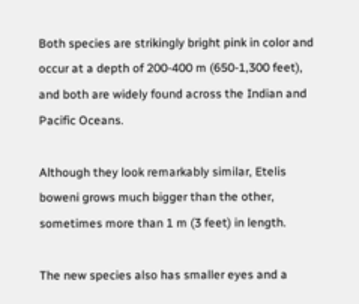Both species are strikingly bright pink in color and occur at a depth of 200-400 m (650-1,300 feet), and both are widely found across the Indian and Pacific Oceans.

Although they look remarkably similar, Etelis boweni grows much bigger than the other, sometimes more than 1 m (3 feet) in length.

The new species also has smaller eyes and a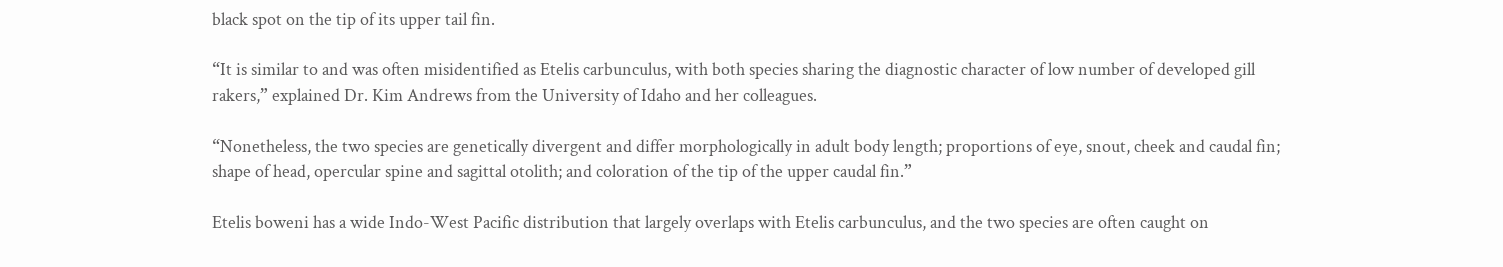black spot on the tip of its upper tail fin.

“It is similar to and was often misidentified as Etelis carbunculus, with both species sharing the diagnostic character of low number of developed gill rakers,” explained Dr. Kim Andrews from the University of Idaho and her colleagues.

“Nonetheless, the two species are genetically divergent and differ morphologically in adult body length; proportions of eye, snout, cheek and caudal fin; shape of head, opercular spine and sagittal otolith; and coloration of the tip of the upper caudal fin.”

Etelis boweni has a wide Indo-West Pacific distribution that largely overlaps with Etelis carbunculus, and the two species are often caught on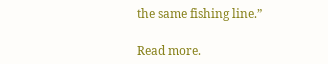the same fishing line.”

Read more.